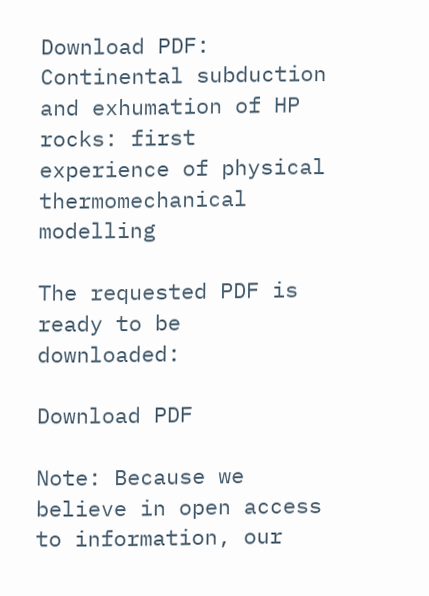Download PDF: Continental subduction and exhumation of HP rocks: first experience of physical thermomechanical modelling

The requested PDF is ready to be downloaded:

Download PDF

Note: Because we believe in open access to information, our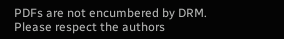PDFs are not encumbered by DRM. Please respect the authors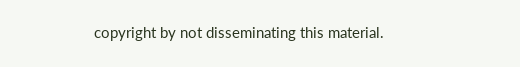copyright by not disseminating this material.